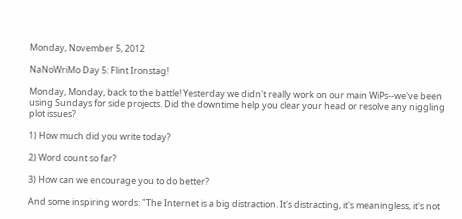Monday, November 5, 2012

NaNoWriMo Day 5: Flint Ironstag!

Monday, Monday, back to the battle! Yesterday we didn't really work on our main WiPs--we've been using Sundays for side projects. Did the downtime help you clear your head or resolve any niggling plot issues?

1) How much did you write today?

2) Word count so far?

3) How can we encourage you to do better?

And some inspiring words: "The Internet is a big distraction. It's distracting, it's meaningless, it's not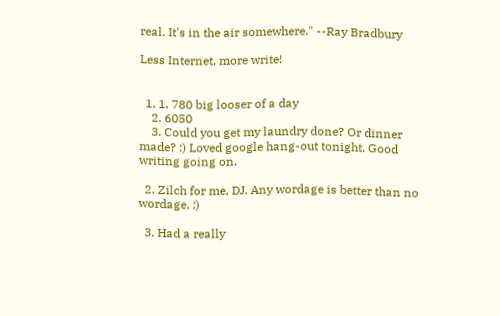real. It's in the air somewhere." --Ray Bradbury

Less Internet, more write!


  1. 1. 780 big looser of a day
    2. 6050
    3. Could you get my laundry done? Or dinner made? :) Loved google hang-out tonight. Good writing going on.

  2. Zilch for me, DJ. Any wordage is better than no wordage. :)

  3. Had a really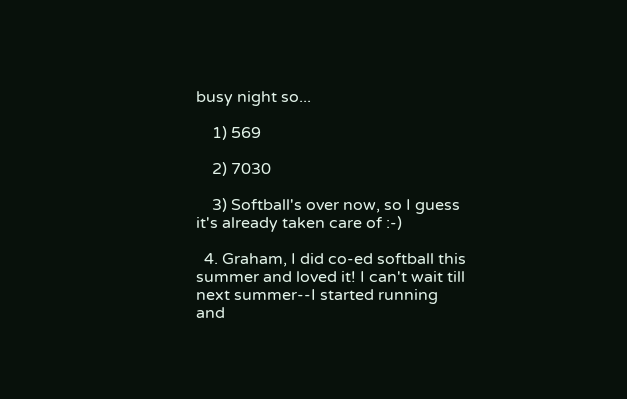busy night so...

    1) 569

    2) 7030

    3) Softball's over now, so I guess it's already taken care of :-)

  4. Graham, I did co-ed softball this summer and loved it! I can't wait till next summer--I started running and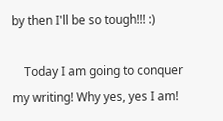by then I'll be so tough!!! :)

    Today I am going to conquer my writing! Why yes, yes I am!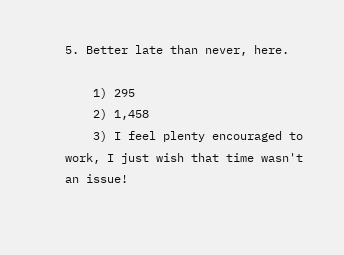5. Better late than never, here.

    1) 295
    2) 1,458
    3) I feel plenty encouraged to work, I just wish that time wasn't an issue!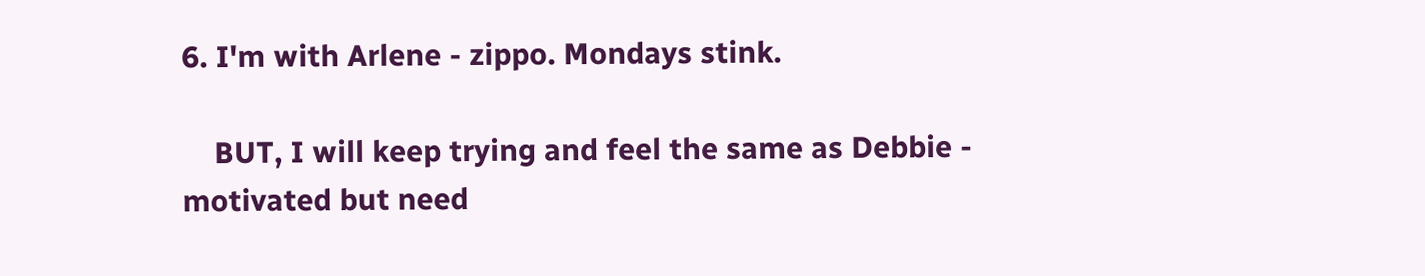6. I'm with Arlene - zippo. Mondays stink.

    BUT, I will keep trying and feel the same as Debbie - motivated but need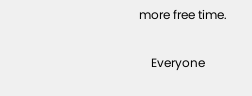more free time.

    Everyone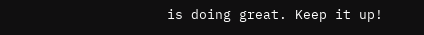is doing great. Keep it up!